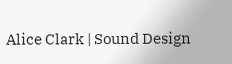Alice Clark | Sound Design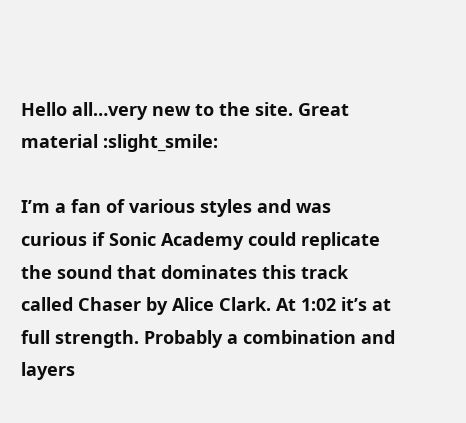Hello all…very new to the site. Great material :slight_smile:

I’m a fan of various styles and was curious if Sonic Academy could replicate the sound that dominates this track called Chaser by Alice Clark. At 1:02 it’s at full strength. Probably a combination and layers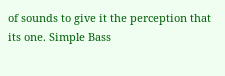of sounds to give it the perception that its one. Simple Bass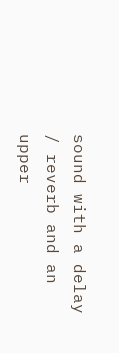sound with a delay / reverb and an upper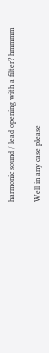harmonic sound / lead opening with a filter? hmmmm

Well in any case please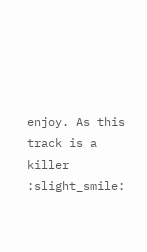enjoy. As this track is a killer :slight_smile: